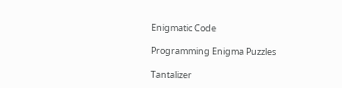Enigmatic Code

Programming Enigma Puzzles

Tantalizer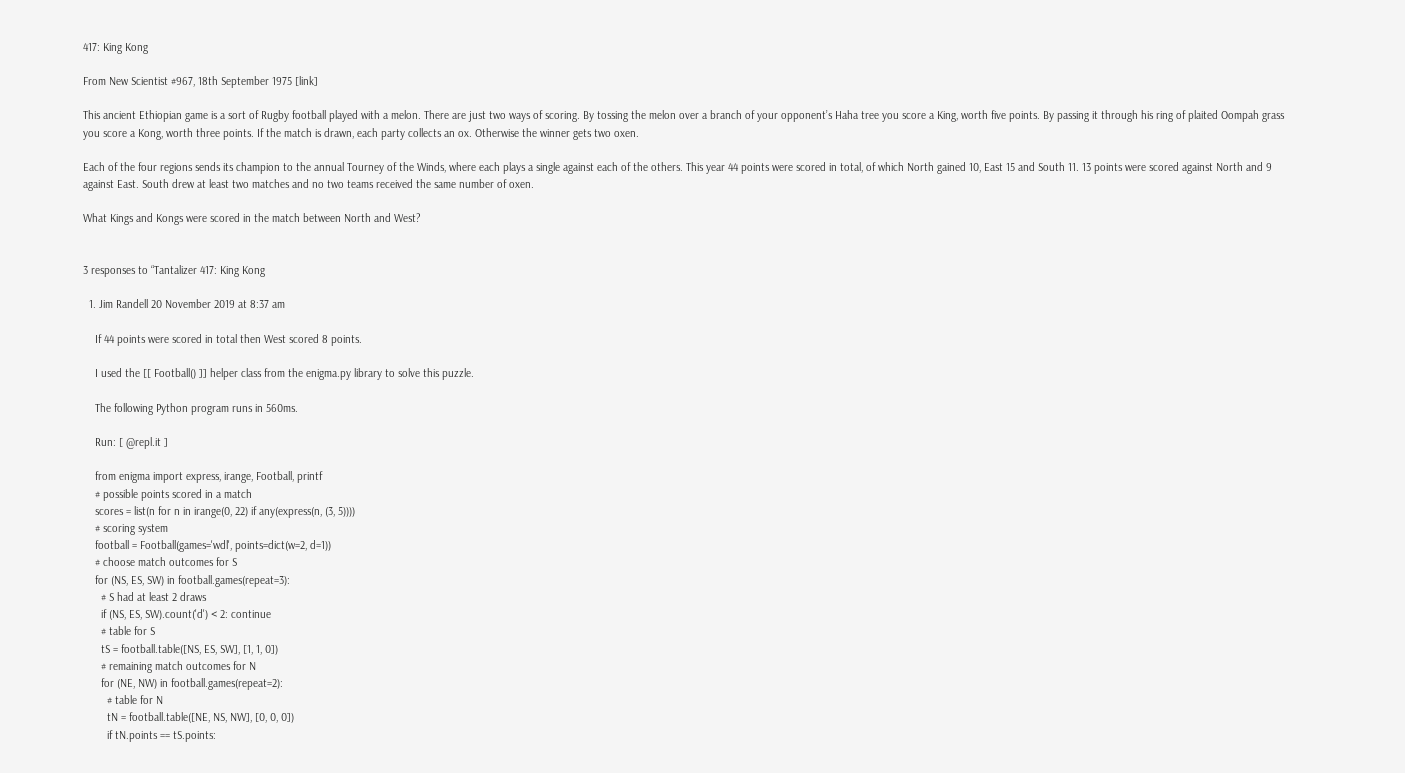417: King Kong

From New Scientist #967, 18th September 1975 [link]

This ancient Ethiopian game is a sort of Rugby football played with a melon. There are just two ways of scoring. By tossing the melon over a branch of your opponent’s Haha tree you score a King, worth five points. By passing it through his ring of plaited Oompah grass you score a Kong, worth three points. If the match is drawn, each party collects an ox. Otherwise the winner gets two oxen.

Each of the four regions sends its champion to the annual Tourney of the Winds, where each plays a single against each of the others. This year 44 points were scored in total, of which North gained 10, East 15 and South 11. 13 points were scored against North and 9 against East. South drew at least two matches and no two teams received the same number of oxen.

What Kings and Kongs were scored in the match between North and West?


3 responses to “Tantalizer 417: King Kong

  1. Jim Randell 20 November 2019 at 8:37 am

    If 44 points were scored in total then West scored 8 points.

    I used the [[ Football() ]] helper class from the enigma.py library to solve this puzzle.

    The following Python program runs in 560ms.

    Run: [ @repl.it ]

    from enigma import express, irange, Football, printf
    # possible points scored in a match
    scores = list(n for n in irange(0, 22) if any(express(n, (3, 5))))
    # scoring system
    football = Football(games='wdl', points=dict(w=2, d=1))
    # choose match outcomes for S
    for (NS, ES, SW) in football.games(repeat=3):
      # S had at least 2 draws
      if (NS, ES, SW).count('d') < 2: continue
      # table for S
      tS = football.table([NS, ES, SW], [1, 1, 0])
      # remaining match outcomes for N
      for (NE, NW) in football.games(repeat=2):
        # table for N
        tN = football.table([NE, NS, NW], [0, 0, 0])
        if tN.points == tS.points: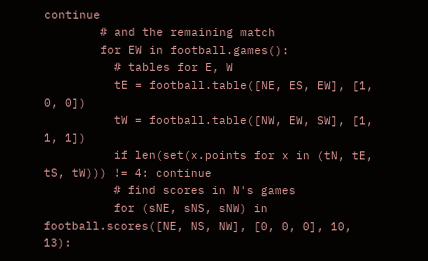continue
        # and the remaining match
        for EW in football.games():
          # tables for E, W
          tE = football.table([NE, ES, EW], [1, 0, 0])
          tW = football.table([NW, EW, SW], [1, 1, 1])
          if len(set(x.points for x in (tN, tE, tS, tW))) != 4: continue
          # find scores in N's games
          for (sNE, sNS, sNW) in football.scores([NE, NS, NW], [0, 0, 0], 10, 13):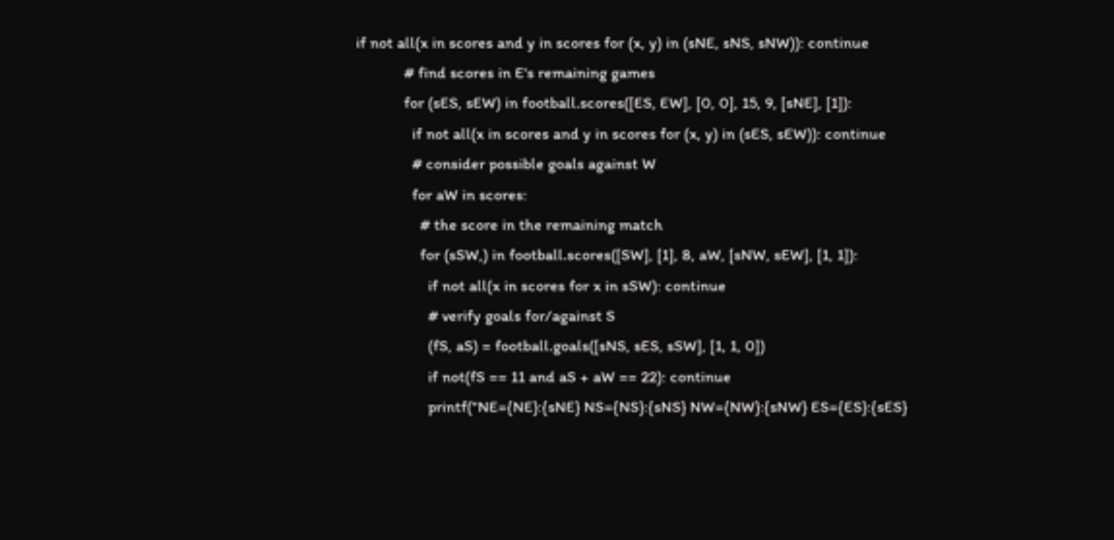if not all(x in scores and y in scores for (x, y) in (sNE, sNS, sNW)): continue
            # find scores in E's remaining games
            for (sES, sEW) in football.scores([ES, EW], [0, 0], 15, 9, [sNE], [1]):
              if not all(x in scores and y in scores for (x, y) in (sES, sEW)): continue
              # consider possible goals against W
              for aW in scores:
                # the score in the remaining match
                for (sSW,) in football.scores([SW], [1], 8, aW, [sNW, sEW], [1, 1]):
                  if not all(x in scores for x in sSW): continue
                  # verify goals for/against S
                  (fS, aS) = football.goals([sNS, sES, sSW], [1, 1, 0])
                  if not(fS == 11 and aS + aW == 22): continue
                  printf("NE={NE}:{sNE} NS={NS}:{sNS} NW={NW}:{sNW} ES={ES}:{sES}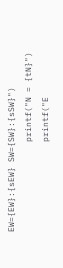EW={EW}:{sEW} SW={SW}:{sSW}")
                  printf("N = {tN}")
                  printf("E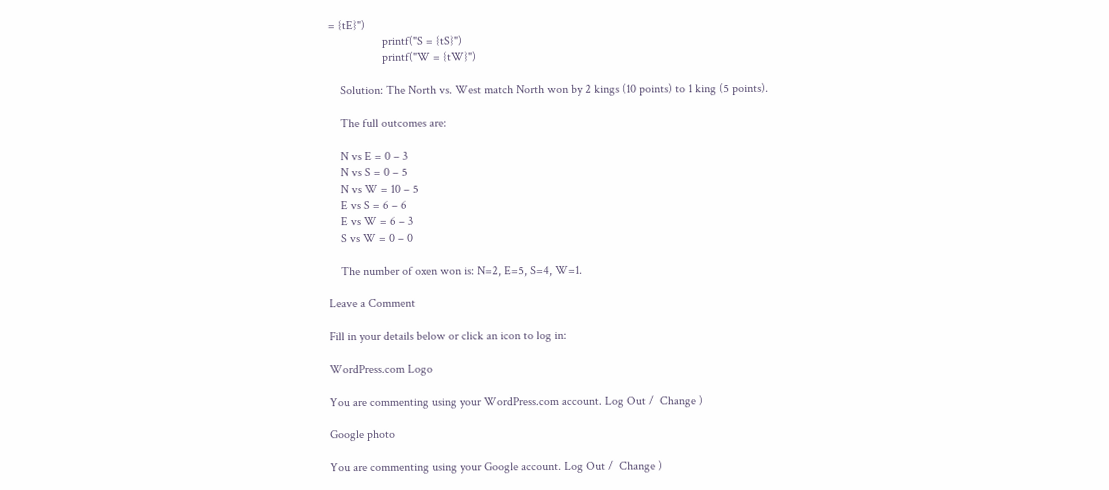= {tE}")
                  printf("S = {tS}")
                  printf("W = {tW}")

    Solution: The North vs. West match North won by 2 kings (10 points) to 1 king (5 points).

    The full outcomes are:

    N vs E = 0 – 3
    N vs S = 0 – 5
    N vs W = 10 – 5
    E vs S = 6 – 6
    E vs W = 6 – 3
    S vs W = 0 – 0

    The number of oxen won is: N=2, E=5, S=4, W=1.

Leave a Comment

Fill in your details below or click an icon to log in:

WordPress.com Logo

You are commenting using your WordPress.com account. Log Out /  Change )

Google photo

You are commenting using your Google account. Log Out /  Change )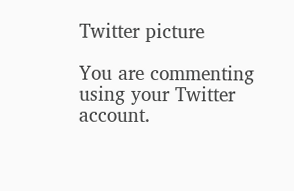Twitter picture

You are commenting using your Twitter account.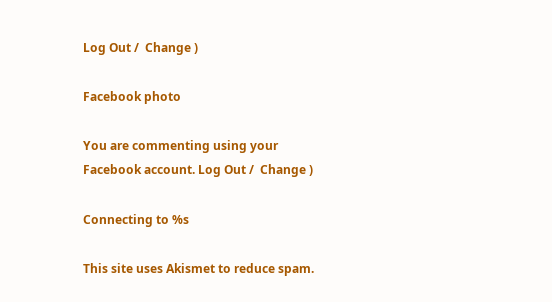Log Out /  Change )

Facebook photo

You are commenting using your Facebook account. Log Out /  Change )

Connecting to %s

This site uses Akismet to reduce spam.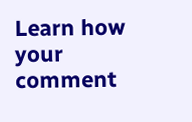Learn how your comment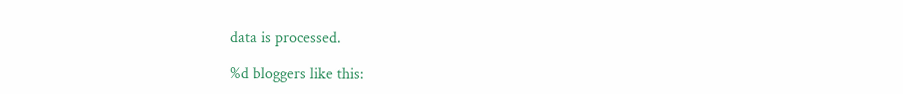data is processed.

%d bloggers like this: